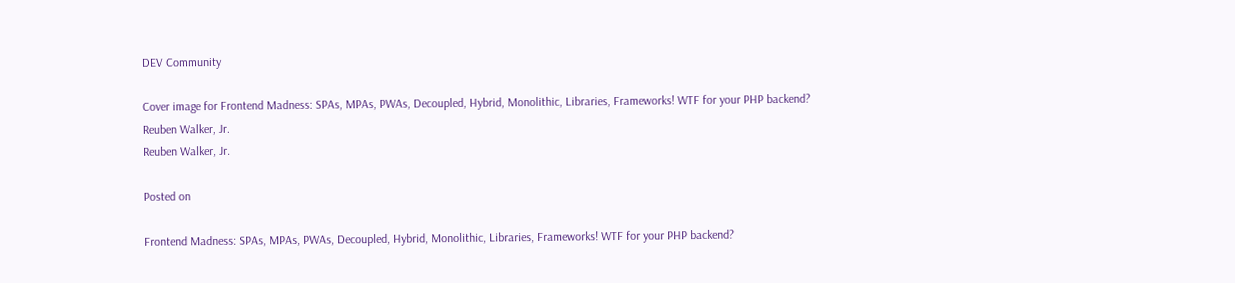DEV Community

Cover image for Frontend Madness: SPAs, MPAs, PWAs, Decoupled, Hybrid, Monolithic, Libraries, Frameworks! WTF for your PHP backend?
Reuben Walker, Jr.
Reuben Walker, Jr.

Posted on

Frontend Madness: SPAs, MPAs, PWAs, Decoupled, Hybrid, Monolithic, Libraries, Frameworks! WTF for your PHP backend?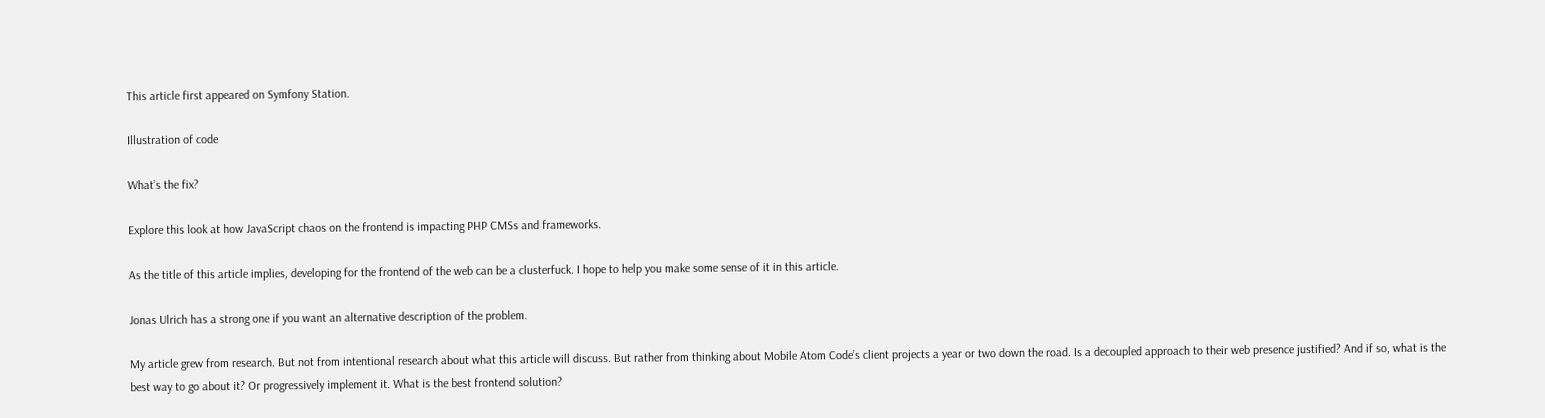This article first appeared on Symfony Station.

Illustration of code

What’s the fix?

Explore this look at how JavaScript chaos on the frontend is impacting PHP CMSs and frameworks.

As the title of this article implies, developing for the frontend of the web can be a clusterfuck. I hope to help you make some sense of it in this article.

Jonas Ulrich has a strong one if you want an alternative description of the problem.

My article grew from research. But not from intentional research about what this article will discuss. But rather from thinking about Mobile Atom Code’s client projects a year or two down the road. Is a decoupled approach to their web presence justified? And if so, what is the best way to go about it? Or progressively implement it. What is the best frontend solution?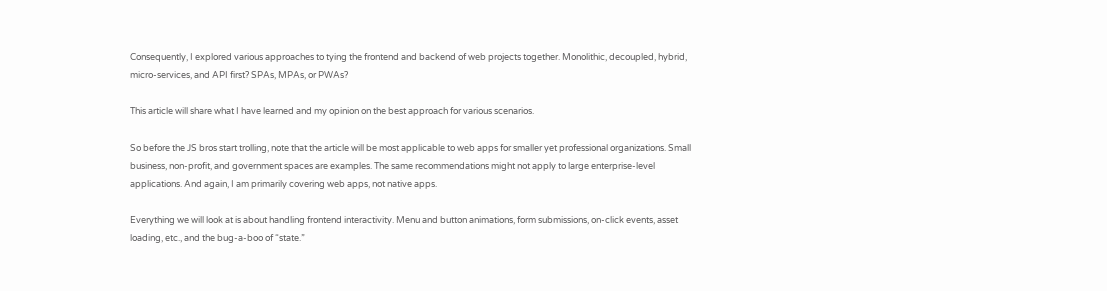Consequently, I explored various approaches to tying the frontend and backend of web projects together. Monolithic, decoupled, hybrid, micro-services, and API first? SPAs, MPAs, or PWAs?

This article will share what I have learned and my opinion on the best approach for various scenarios.

So before the JS bros start trolling, note that the article will be most applicable to web apps for smaller yet professional organizations. Small business, non-profit, and government spaces are examples. The same recommendations might not apply to large enterprise-level applications. And again, I am primarily covering web apps, not native apps.

Everything we will look at is about handling frontend interactivity. Menu and button animations, form submissions, on-click events, asset loading, etc., and the bug-a-boo of “state.”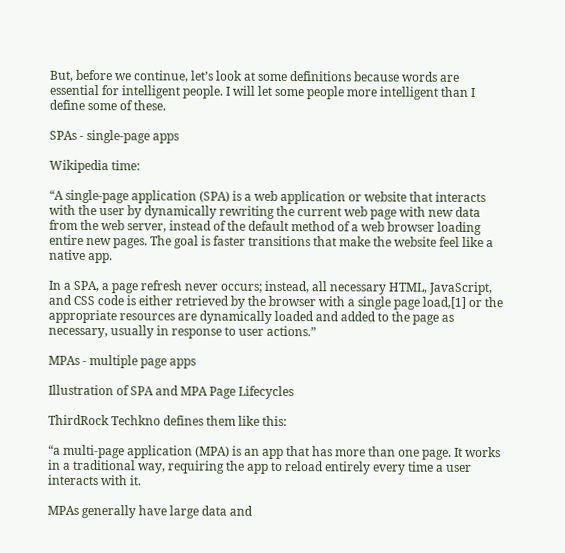But, before we continue, let’s look at some definitions because words are essential for intelligent people. I will let some people more intelligent than I define some of these.

SPAs - single-page apps

Wikipedia time:

“A single-page application (SPA) is a web application or website that interacts with the user by dynamically rewriting the current web page with new data from the web server, instead of the default method of a web browser loading entire new pages. The goal is faster transitions that make the website feel like a native app.

In a SPA, a page refresh never occurs; instead, all necessary HTML, JavaScript, and CSS code is either retrieved by the browser with a single page load,[1] or the appropriate resources are dynamically loaded and added to the page as necessary, usually in response to user actions.”

MPAs - multiple page apps

Illustration of SPA and MPA Page Lifecycles

ThirdRock Techkno defines them like this:

“a multi-page application (MPA) is an app that has more than one page. It works in a traditional way, requiring the app to reload entirely every time a user interacts with it.

MPAs generally have large data and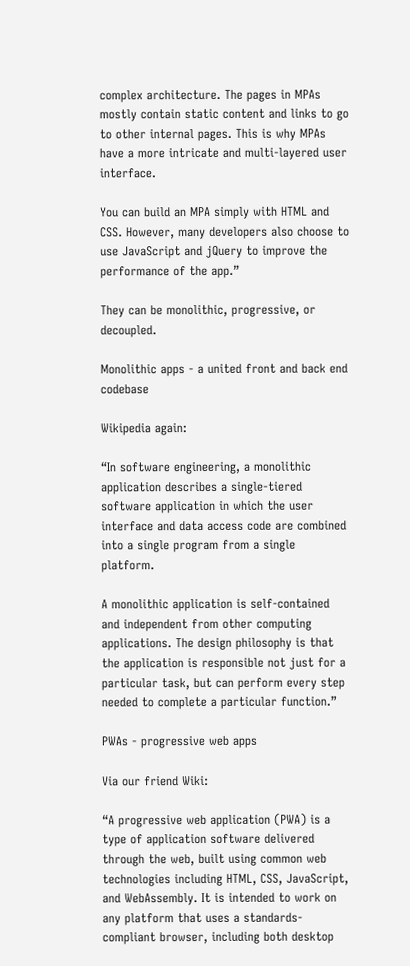complex architecture. The pages in MPAs mostly contain static content and links to go to other internal pages. This is why MPAs have a more intricate and multi-layered user interface.

You can build an MPA simply with HTML and CSS. However, many developers also choose to use JavaScript and jQuery to improve the performance of the app.”

They can be monolithic, progressive, or decoupled.

Monolithic apps - a united front and back end codebase

Wikipedia again:

“In software engineering, a monolithic application describes a single-tiered software application in which the user interface and data access code are combined into a single program from a single platform.

A monolithic application is self-contained and independent from other computing applications. The design philosophy is that the application is responsible not just for a particular task, but can perform every step needed to complete a particular function.”

PWAs - progressive web apps

Via our friend Wiki:

“A progressive web application (PWA) is a type of application software delivered through the web, built using common web technologies including HTML, CSS, JavaScript, and WebAssembly. It is intended to work on any platform that uses a standards-compliant browser, including both desktop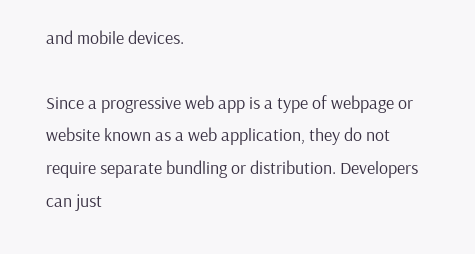and mobile devices.

Since a progressive web app is a type of webpage or website known as a web application, they do not require separate bundling or distribution. Developers can just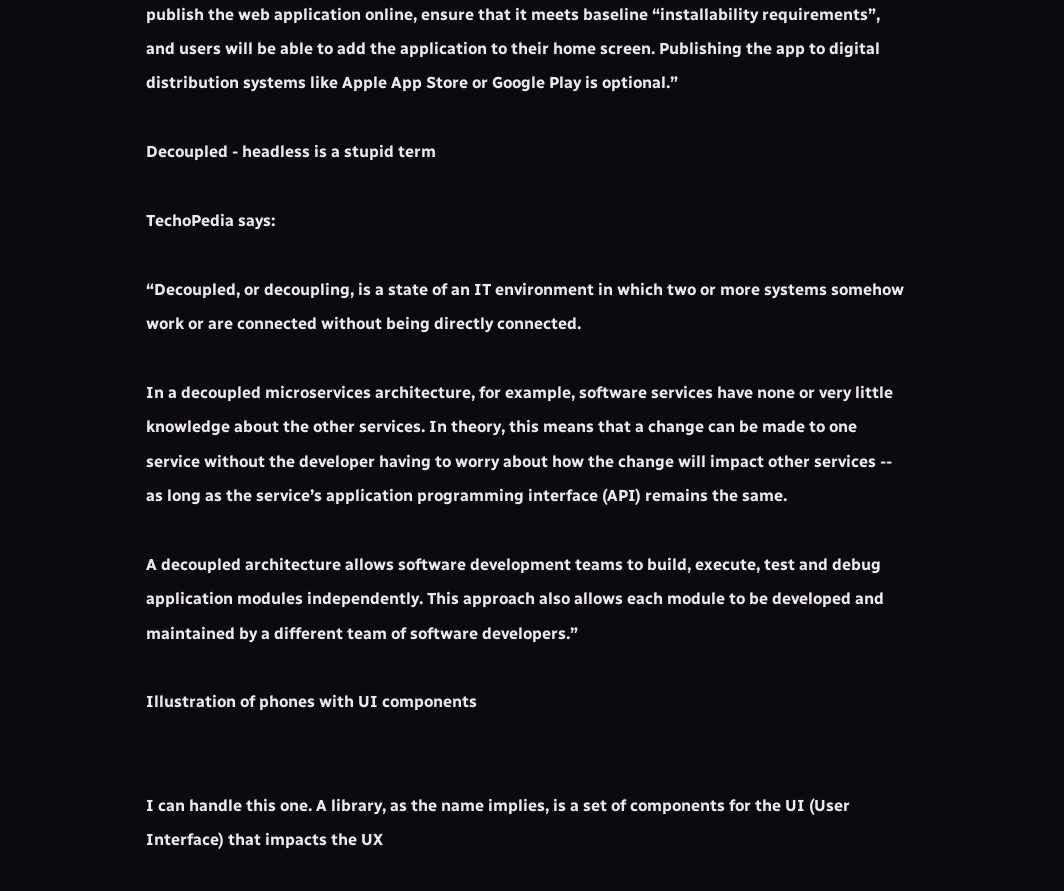publish the web application online, ensure that it meets baseline “installability requirements”, and users will be able to add the application to their home screen. Publishing the app to digital distribution systems like Apple App Store or Google Play is optional.”

Decoupled - headless is a stupid term

TechoPedia says:

“Decoupled, or decoupling, is a state of an IT environment in which two or more systems somehow work or are connected without being directly connected.

In a decoupled microservices architecture, for example, software services have none or very little knowledge about the other services. In theory, this means that a change can be made to one service without the developer having to worry about how the change will impact other services -- as long as the service’s application programming interface (API) remains the same.

A decoupled architecture allows software development teams to build, execute, test and debug application modules independently. This approach also allows each module to be developed and maintained by a different team of software developers.”

Illustration of phones with UI components


I can handle this one. A library, as the name implies, is a set of components for the UI (User Interface) that impacts the UX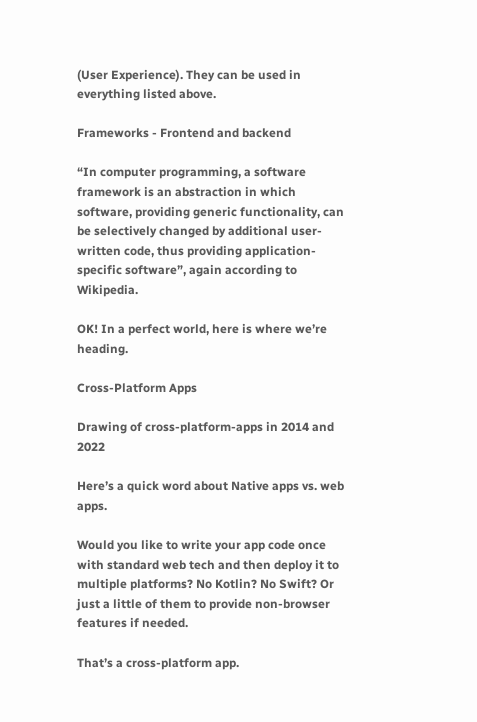(User Experience). They can be used in everything listed above.

Frameworks - Frontend and backend

“In computer programming, a software framework is an abstraction in which software, providing generic functionality, can be selectively changed by additional user-written code, thus providing application-specific software”, again according to Wikipedia.

OK! In a perfect world, here is where we’re heading.

Cross-Platform Apps

Drawing of cross-platform-apps in 2014 and 2022

Here’s a quick word about Native apps vs. web apps.

Would you like to write your app code once with standard web tech and then deploy it to multiple platforms? No Kotlin? No Swift? Or just a little of them to provide non-browser features if needed.

That’s a cross-platform app.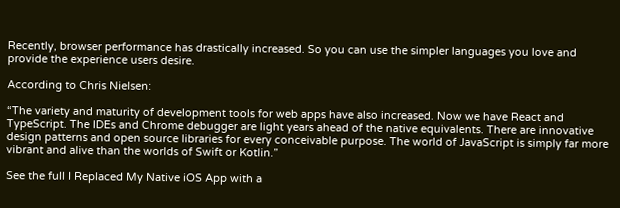Recently, browser performance has drastically increased. So you can use the simpler languages you love and provide the experience users desire.

According to Chris Nielsen:

“The variety and maturity of development tools for web apps have also increased. Now we have React and TypeScript. The IDEs and Chrome debugger are light years ahead of the native equivalents. There are innovative design patterns and open source libraries for every conceivable purpose. The world of JavaScript is simply far more vibrant and alive than the worlds of Swift or Kotlin.”

See the full I Replaced My Native iOS App with a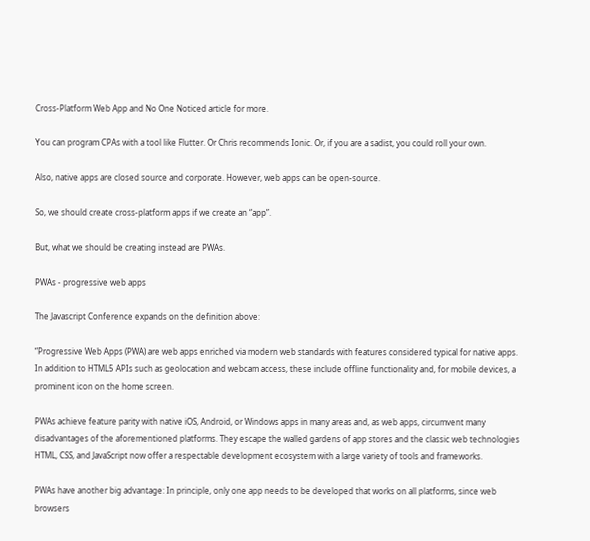Cross-Platform Web App and No One Noticed article for more.

You can program CPAs with a tool like Flutter. Or Chris recommends Ionic. Or, if you are a sadist, you could roll your own.

Also, native apps are closed source and corporate. However, web apps can be open-source.

So, we should create cross-platform apps if we create an “app”.

But, what we should be creating instead are PWAs.

PWAs - progressive web apps

The Javascript Conference expands on the definition above:

“Progressive Web Apps (PWA) are web apps enriched via modern web standards with features considered typical for native apps. In addition to HTML5 APIs such as geolocation and webcam access, these include offline functionality and, for mobile devices, a prominent icon on the home screen.

PWAs achieve feature parity with native iOS, Android, or Windows apps in many areas and, as web apps, circumvent many disadvantages of the aforementioned platforms. They escape the walled gardens of app stores and the classic web technologies HTML, CSS, and JavaScript now offer a respectable development ecosystem with a large variety of tools and frameworks.

PWAs have another big advantage: In principle, only one app needs to be developed that works on all platforms, since web browsers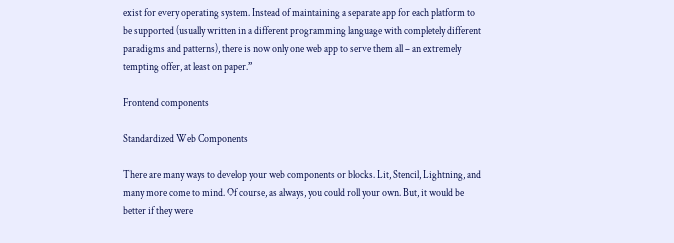exist for every operating system. Instead of maintaining a separate app for each platform to be supported (usually written in a different programming language with completely different paradigms and patterns), there is now only one web app to serve them all – an extremely tempting offer, at least on paper.”

Frontend components

Standardized Web Components

There are many ways to develop your web components or blocks. Lit, Stencil, Lightning, and many more come to mind. Of course, as always, you could roll your own. But, it would be better if they were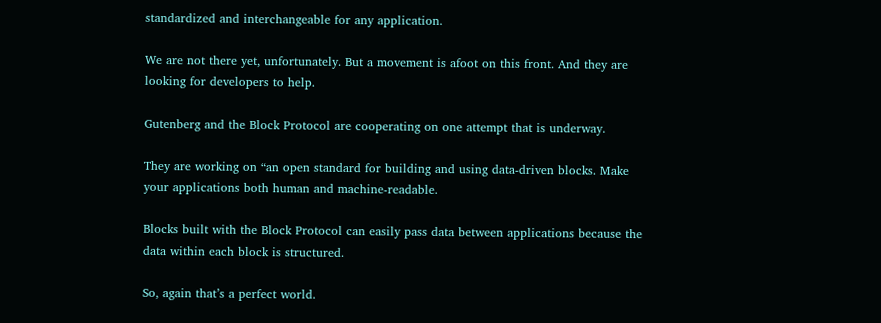standardized and interchangeable for any application.

We are not there yet, unfortunately. But a movement is afoot on this front. And they are looking for developers to help.

Gutenberg and the Block Protocol are cooperating on one attempt that is underway.

They are working on “an open standard for building and using data-driven blocks. Make your applications both human and machine-readable.

Blocks built with the Block Protocol can easily pass data between applications because the data within each block is structured.

So, again that’s a perfect world.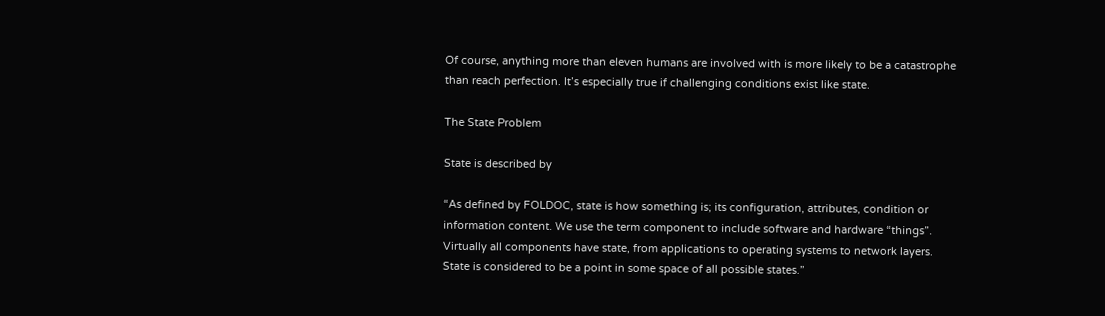Of course, anything more than eleven humans are involved with is more likely to be a catastrophe than reach perfection. It’s especially true if challenging conditions exist like state.

The State Problem

State is described by

“As defined by FOLDOC, state is how something is; its configuration, attributes, condition or information content. We use the term component to include software and hardware “things”. Virtually all components have state, from applications to operating systems to network layers. State is considered to be a point in some space of all possible states.”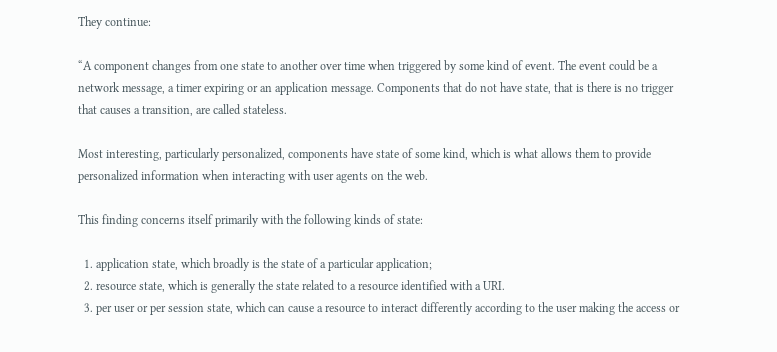They continue:

“A component changes from one state to another over time when triggered by some kind of event. The event could be a network message, a timer expiring or an application message. Components that do not have state, that is there is no trigger that causes a transition, are called stateless.

Most interesting, particularly personalized, components have state of some kind, which is what allows them to provide personalized information when interacting with user agents on the web.

This finding concerns itself primarily with the following kinds of state:

  1. application state, which broadly is the state of a particular application;
  2. resource state, which is generally the state related to a resource identified with a URI.
  3. per user or per session state, which can cause a resource to interact differently according to the user making the access or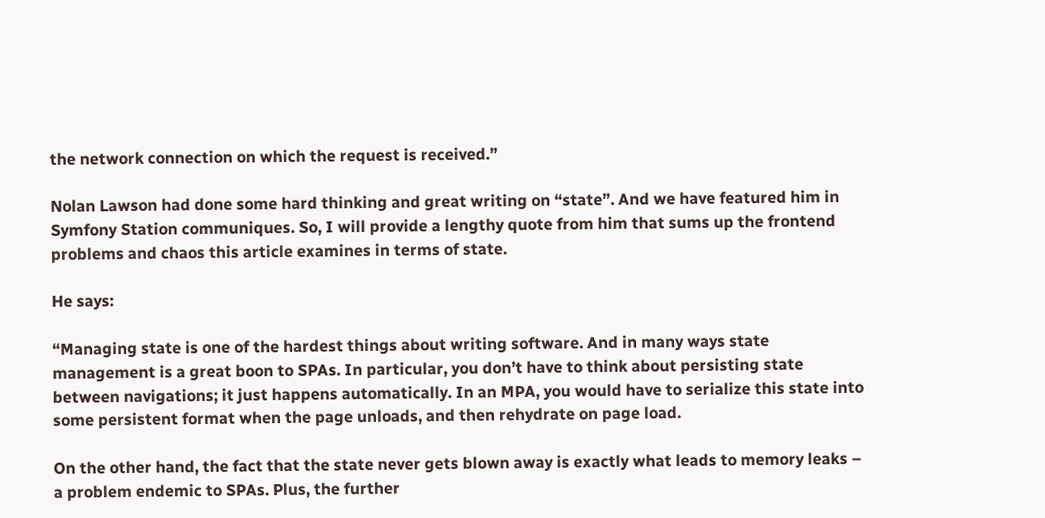the network connection on which the request is received.”

Nolan Lawson had done some hard thinking and great writing on “state”. And we have featured him in Symfony Station communiques. So, I will provide a lengthy quote from him that sums up the frontend problems and chaos this article examines in terms of state.

He says:

“Managing state is one of the hardest things about writing software. And in many ways state management is a great boon to SPAs. In particular, you don’t have to think about persisting state between navigations; it just happens automatically. In an MPA, you would have to serialize this state into some persistent format when the page unloads, and then rehydrate on page load.

On the other hand, the fact that the state never gets blown away is exactly what leads to memory leaks – a problem endemic to SPAs. Plus, the further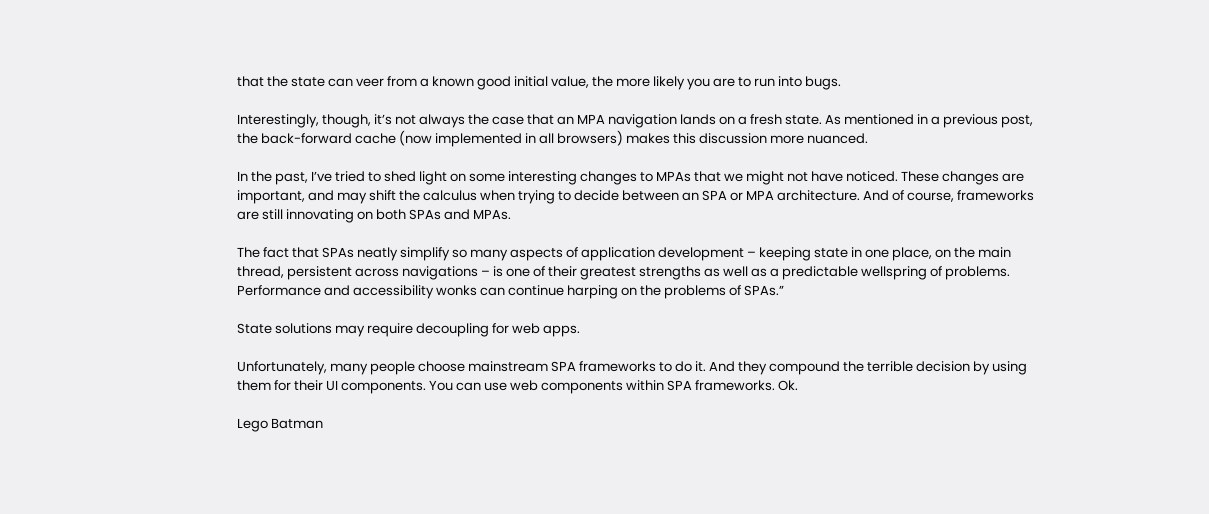that the state can veer from a known good initial value, the more likely you are to run into bugs.

Interestingly, though, it’s not always the case that an MPA navigation lands on a fresh state. As mentioned in a previous post, the back-forward cache (now implemented in all browsers) makes this discussion more nuanced.

In the past, I’ve tried to shed light on some interesting changes to MPAs that we might not have noticed. These changes are important, and may shift the calculus when trying to decide between an SPA or MPA architecture. And of course, frameworks are still innovating on both SPAs and MPAs.

The fact that SPAs neatly simplify so many aspects of application development – keeping state in one place, on the main thread, persistent across navigations – is one of their greatest strengths as well as a predictable wellspring of problems. Performance and accessibility wonks can continue harping on the problems of SPAs.”

State solutions may require decoupling for web apps.

Unfortunately, many people choose mainstream SPA frameworks to do it. And they compound the terrible decision by using them for their UI components. You can use web components within SPA frameworks. Ok.

Lego Batman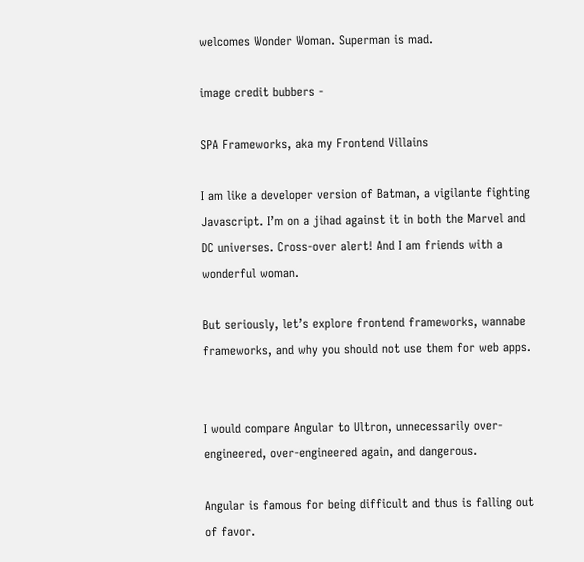welcomes Wonder Woman. Superman is mad.

image credit bubbers -

SPA Frameworks, aka my Frontend Villains

I am like a developer version of Batman, a vigilante fighting Javascript. I’m on a jihad against it in both the Marvel and DC universes. Cross-over alert! And I am friends with a wonderful woman.

But seriously, let’s explore frontend frameworks, wannabe frameworks, and why you should not use them for web apps.


I would compare Angular to Ultron, unnecessarily over-engineered, over-engineered again, and dangerous.

Angular is famous for being difficult and thus is falling out of favor.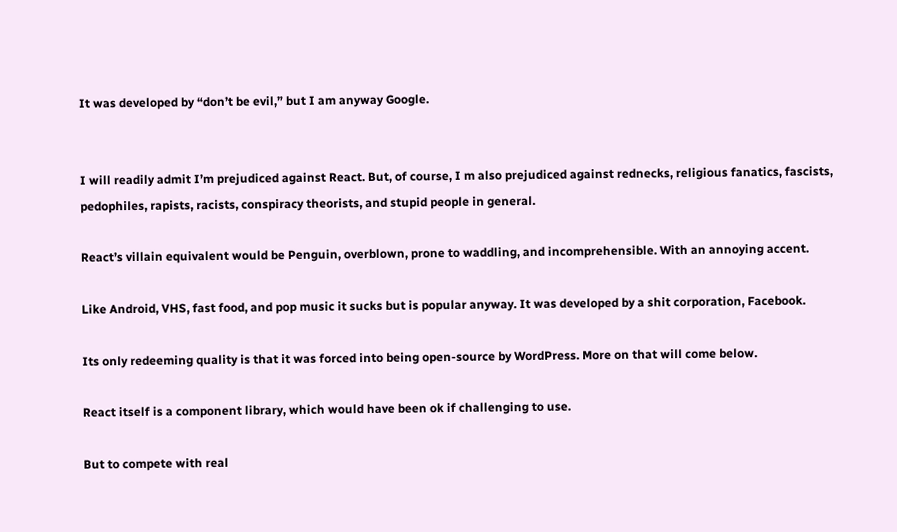It was developed by “don’t be evil,” but I am anyway Google.


I will readily admit I’m prejudiced against React. But, of course, I m also prejudiced against rednecks, religious fanatics, fascists, pedophiles, rapists, racists, conspiracy theorists, and stupid people in general.

React’s villain equivalent would be Penguin, overblown, prone to waddling, and incomprehensible. With an annoying accent.

Like Android, VHS, fast food, and pop music it sucks but is popular anyway. It was developed by a shit corporation, Facebook.

Its only redeeming quality is that it was forced into being open-source by WordPress. More on that will come below.

React itself is a component library, which would have been ok if challenging to use.

But to compete with real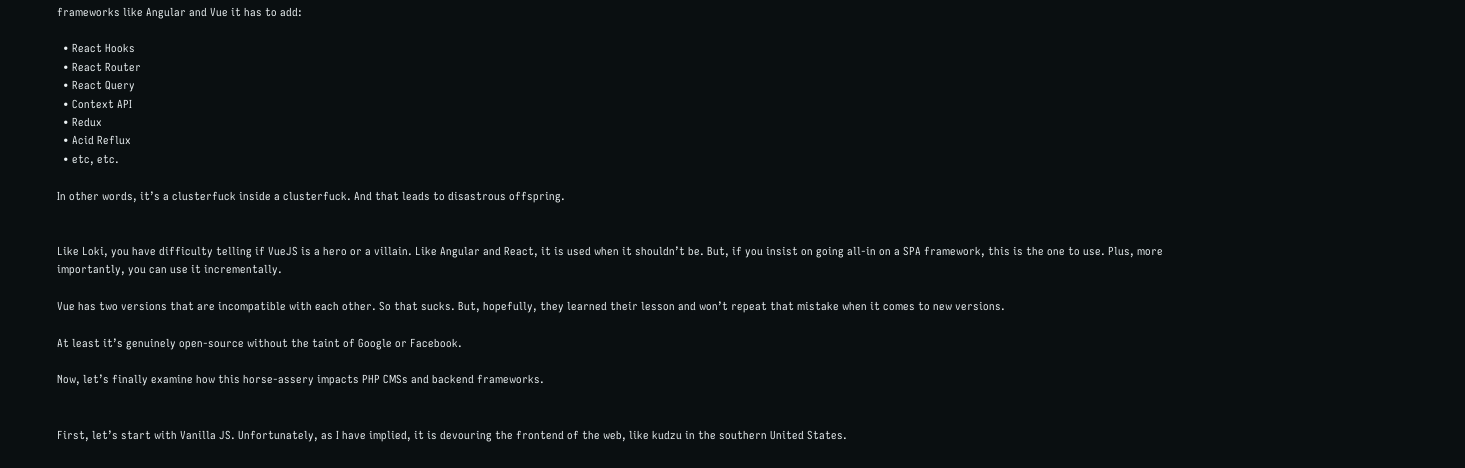frameworks like Angular and Vue it has to add:

  • React Hooks
  • React Router
  • React Query
  • Context API
  • Redux
  • Acid Reflux
  • etc, etc.

In other words, it’s a clusterfuck inside a clusterfuck. And that leads to disastrous offspring.


Like Loki, you have difficulty telling if VueJS is a hero or a villain. Like Angular and React, it is used when it shouldn’t be. But, if you insist on going all-in on a SPA framework, this is the one to use. Plus, more importantly, you can use it incrementally.

Vue has two versions that are incompatible with each other. So that sucks. But, hopefully, they learned their lesson and won’t repeat that mistake when it comes to new versions.

At least it’s genuinely open-source without the taint of Google or Facebook.

Now, let’s finally examine how this horse-assery impacts PHP CMSs and backend frameworks.


First, let’s start with Vanilla JS. Unfortunately, as I have implied, it is devouring the frontend of the web, like kudzu in the southern United States.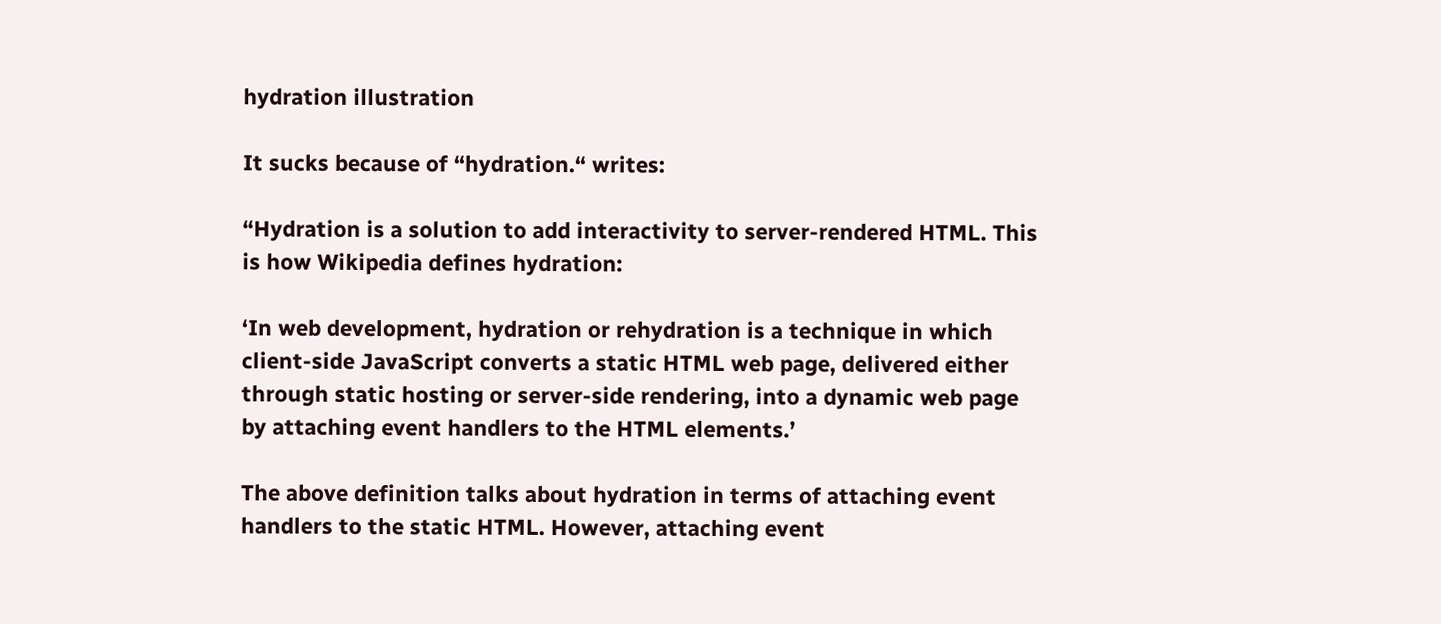hydration illustration

It sucks because of “hydration.“ writes:

“Hydration is a solution to add interactivity to server-rendered HTML. This is how Wikipedia defines hydration:

‘In web development, hydration or rehydration is a technique in which client-side JavaScript converts a static HTML web page, delivered either through static hosting or server-side rendering, into a dynamic web page by attaching event handlers to the HTML elements.’

The above definition talks about hydration in terms of attaching event handlers to the static HTML. However, attaching event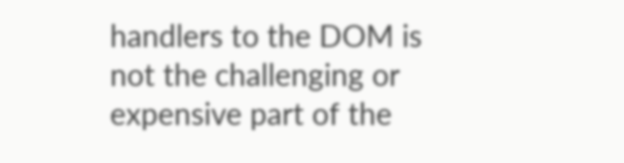handlers to the DOM is not the challenging or expensive part of the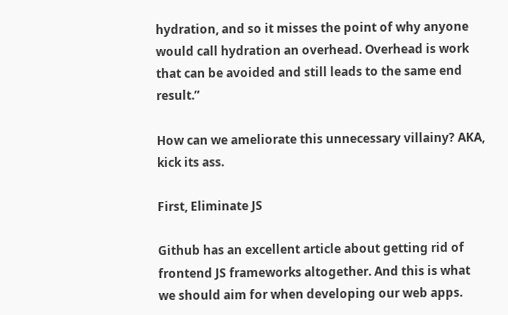hydration, and so it misses the point of why anyone would call hydration an overhead. Overhead is work that can be avoided and still leads to the same end result.”

How can we ameliorate this unnecessary villainy? AKA, kick its ass.

First, Eliminate JS

Github has an excellent article about getting rid of frontend JS frameworks altogether. And this is what we should aim for when developing our web apps.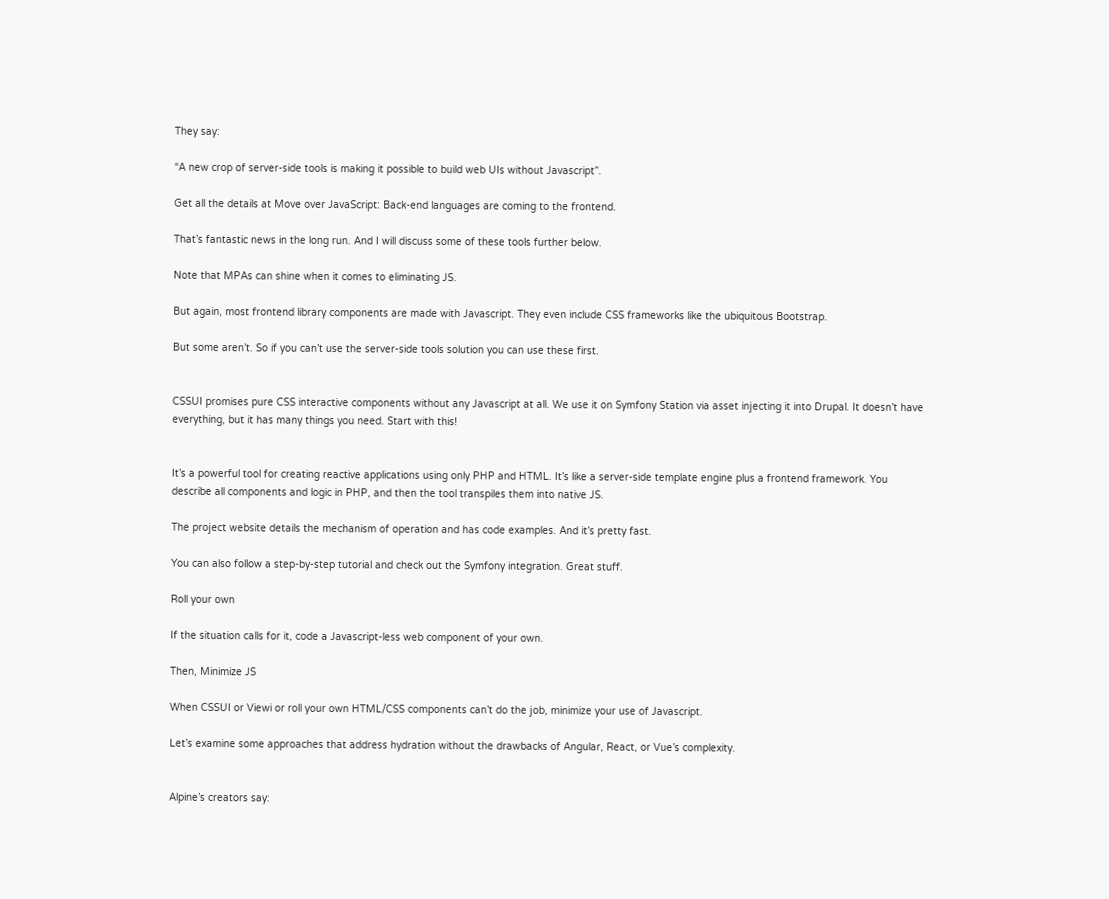They say:

“A new crop of server-side tools is making it possible to build web UIs without Javascript”.

Get all the details at Move over JavaScript: Back-end languages are coming to the frontend.

That’s fantastic news in the long run. And I will discuss some of these tools further below.

Note that MPAs can shine when it comes to eliminating JS.

But again, most frontend library components are made with Javascript. They even include CSS frameworks like the ubiquitous Bootstrap.

But some aren’t. So if you can’t use the server-side tools solution you can use these first.


CSSUI promises pure CSS interactive components without any Javascript at all. We use it on Symfony Station via asset injecting it into Drupal. It doesn’t have everything, but it has many things you need. Start with this!


It’s a powerful tool for creating reactive applications using only PHP and HTML. It’s like a server-side template engine plus a frontend framework. You describe all components and logic in PHP, and then the tool transpiles them into native JS.

The project website details the mechanism of operation and has code examples. And it’s pretty fast.

You can also follow a step-by-step tutorial and check out the Symfony integration. Great stuff.

Roll your own

If the situation calls for it, code a Javascript-less web component of your own.

Then, Minimize JS

When CSSUI or Viewi or roll your own HTML/CSS components can’t do the job, minimize your use of Javascript.

Let’s examine some approaches that address hydration without the drawbacks of Angular, React, or Vue’s complexity.


Alpine’s creators say: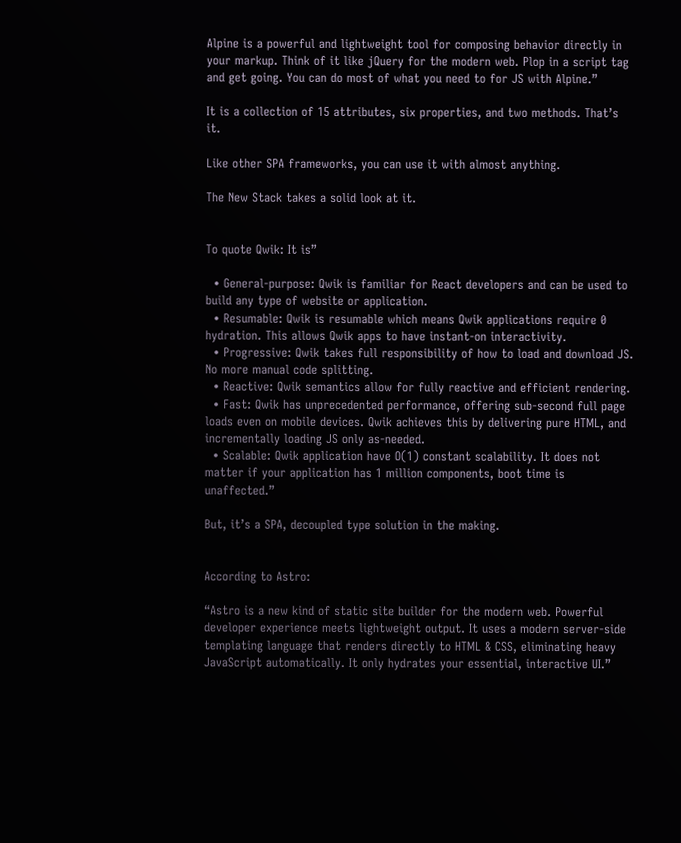Alpine is a powerful and lightweight tool for composing behavior directly in your markup. Think of it like jQuery for the modern web. Plop in a script tag and get going. You can do most of what you need to for JS with Alpine.”

It is a collection of 15 attributes, six properties, and two methods. That’s it.

Like other SPA frameworks, you can use it with almost anything.

The New Stack takes a solid look at it.


To quote Qwik: It is”

  • General-purpose: Qwik is familiar for React developers and can be used to build any type of website or application.
  • Resumable: Qwik is resumable which means Qwik applications require 0 hydration. This allows Qwik apps to have instant-on interactivity.
  • Progressive: Qwik takes full responsibility of how to load and download JS. No more manual code splitting.
  • Reactive: Qwik semantics allow for fully reactive and efficient rendering.
  • Fast: Qwik has unprecedented performance, offering sub-second full page loads even on mobile devices. Qwik achieves this by delivering pure HTML, and incrementally loading JS only as-needed.
  • Scalable: Qwik application have O(1) constant scalability. It does not matter if your application has 1 million components, boot time is unaffected.”

But, it’s a SPA, decoupled type solution in the making.


According to Astro:

“Astro is a new kind of static site builder for the modern web. Powerful developer experience meets lightweight output. It uses a modern server-side templating language that renders directly to HTML & CSS, eliminating heavy JavaScript automatically. It only hydrates your essential, interactive UI.”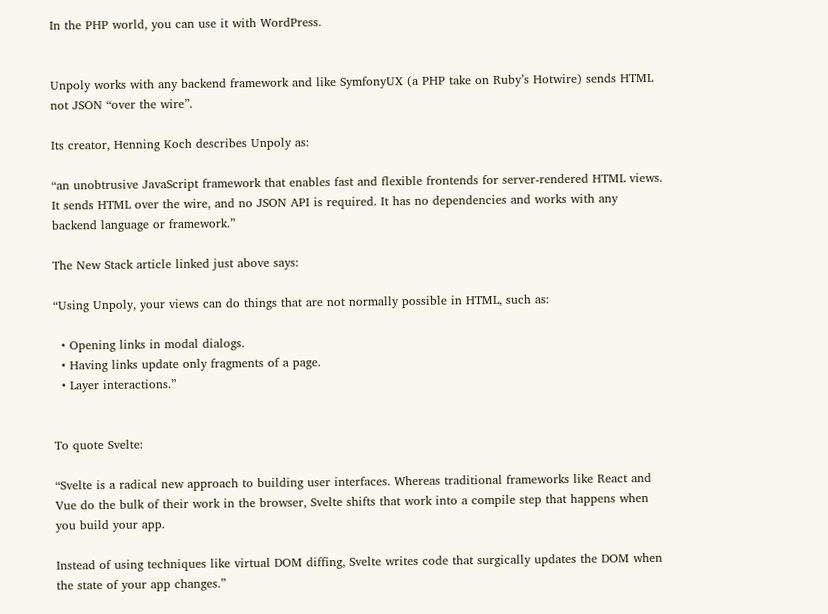In the PHP world, you can use it with WordPress.


Unpoly works with any backend framework and like SymfonyUX (a PHP take on Ruby’s Hotwire) sends HTML not JSON “over the wire”.

Its creator, Henning Koch describes Unpoly as:

“an unobtrusive JavaScript framework that enables fast and flexible frontends for server-rendered HTML views. It sends HTML over the wire, and no JSON API is required. It has no dependencies and works with any backend language or framework.”

The New Stack article linked just above says:

“Using Unpoly, your views can do things that are not normally possible in HTML, such as:

  • Opening links in modal dialogs.
  • Having links update only fragments of a page.
  • Layer interactions.”


To quote Svelte:

“Svelte is a radical new approach to building user interfaces. Whereas traditional frameworks like React and Vue do the bulk of their work in the browser, Svelte shifts that work into a compile step that happens when you build your app.

Instead of using techniques like virtual DOM diffing, Svelte writes code that surgically updates the DOM when the state of your app changes.”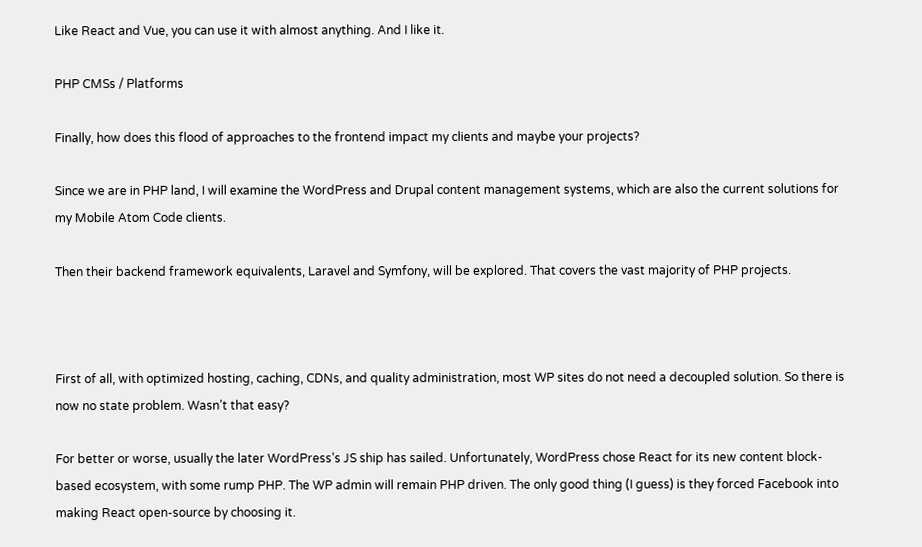Like React and Vue, you can use it with almost anything. And I like it.

PHP CMSs / Platforms

Finally, how does this flood of approaches to the frontend impact my clients and maybe your projects?

Since we are in PHP land, I will examine the WordPress and Drupal content management systems, which are also the current solutions for my Mobile Atom Code clients.

Then their backend framework equivalents, Laravel and Symfony, will be explored. That covers the vast majority of PHP projects.



First of all, with optimized hosting, caching, CDNs, and quality administration, most WP sites do not need a decoupled solution. So there is now no state problem. Wasn’t that easy?

For better or worse, usually the later WordPress’s JS ship has sailed. Unfortunately, WordPress chose React for its new content block-based ecosystem, with some rump PHP. The WP admin will remain PHP driven. The only good thing (I guess) is they forced Facebook into making React open-source by choosing it.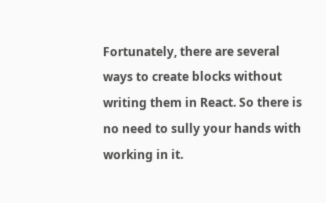Fortunately, there are several ways to create blocks without writing them in React. So there is no need to sully your hands with working in it.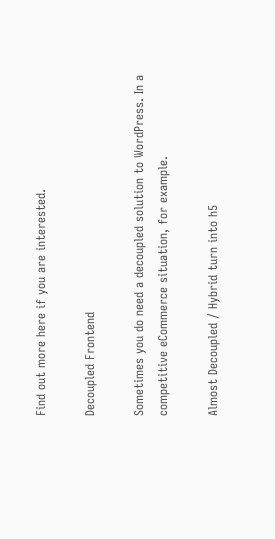Find out more here if you are interested.

Decoupled Frontend

Sometimes you do need a decoupled solution to WordPress. In a competitive eCommerce situation, for example.

Almost Decoupled / Hybrid turn into h5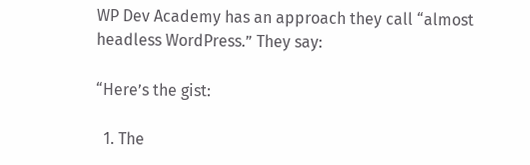WP Dev Academy has an approach they call “almost headless WordPress.” They say:

“Here’s the gist:

  1. The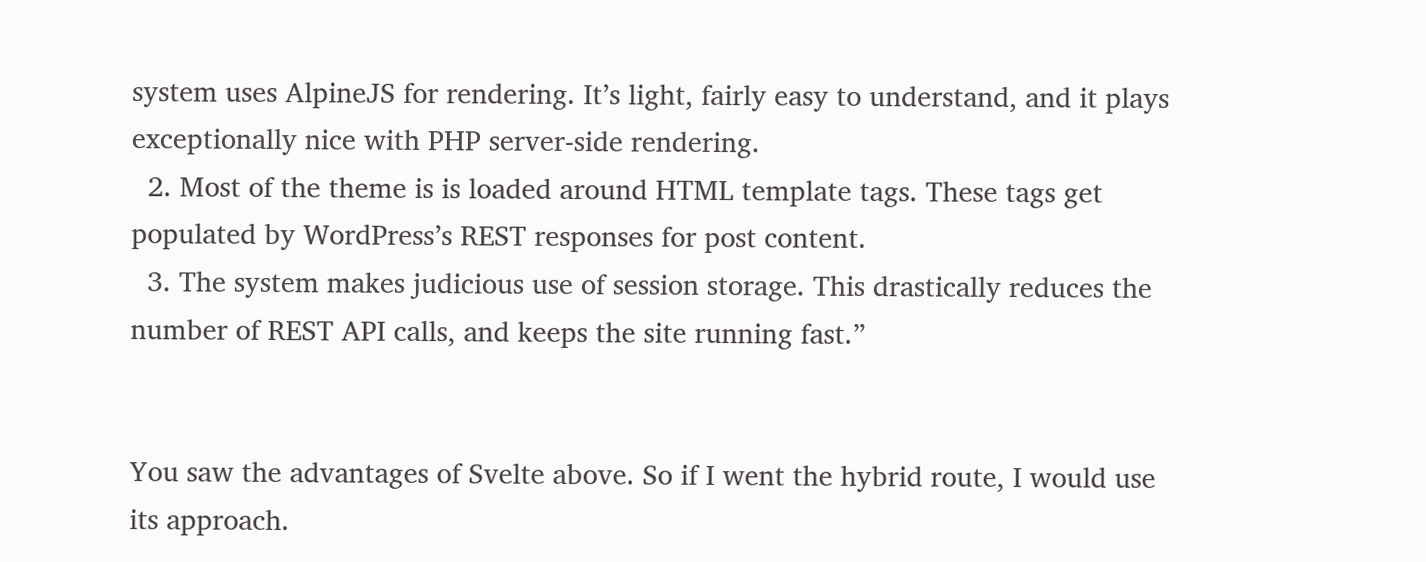system uses AlpineJS for rendering. It’s light, fairly easy to understand, and it plays exceptionally nice with PHP server-side rendering.
  2. Most of the theme is is loaded around HTML template tags. These tags get populated by WordPress’s REST responses for post content.
  3. The system makes judicious use of session storage. This drastically reduces the number of REST API calls, and keeps the site running fast.”


You saw the advantages of Svelte above. So if I went the hybrid route, I would use its approach.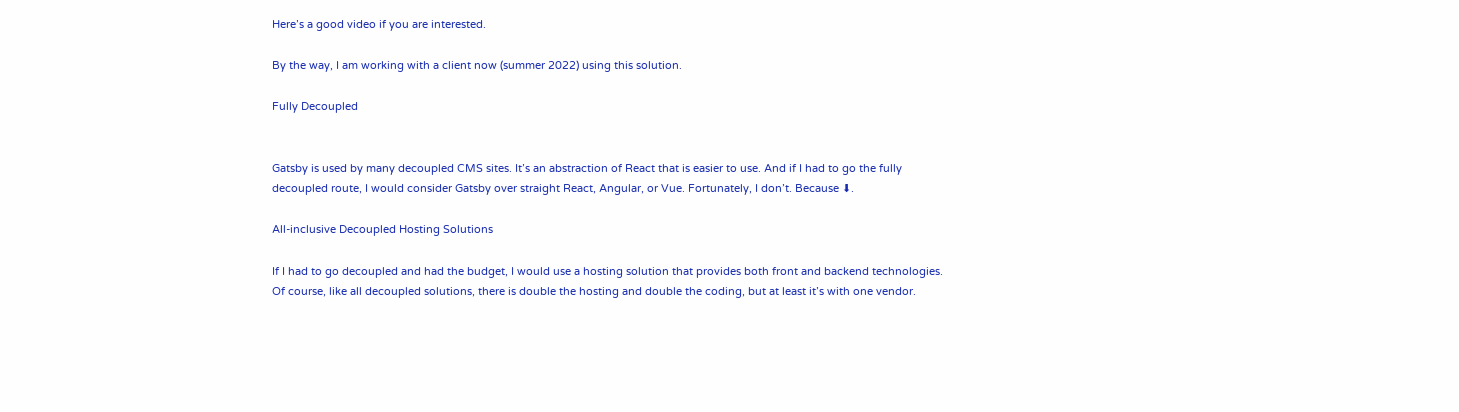Here’s a good video if you are interested.

By the way, I am working with a client now (summer 2022) using this solution.

Fully Decoupled


Gatsby is used by many decoupled CMS sites. It’s an abstraction of React that is easier to use. And if I had to go the fully decoupled route, I would consider Gatsby over straight React, Angular, or Vue. Fortunately, I don’t. Because ⬇.

All-inclusive Decoupled Hosting Solutions

If I had to go decoupled and had the budget, I would use a hosting solution that provides both front and backend technologies. Of course, like all decoupled solutions, there is double the hosting and double the coding, but at least it’s with one vendor.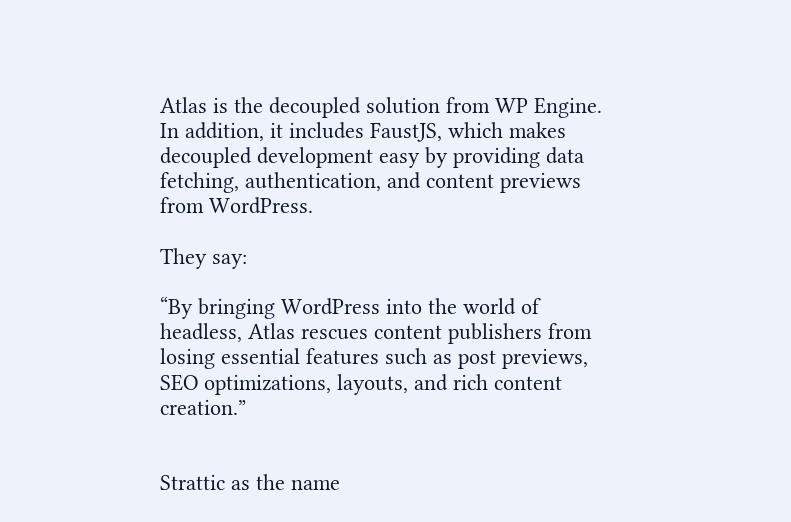Atlas is the decoupled solution from WP Engine. In addition, it includes FaustJS, which makes decoupled development easy by providing data fetching, authentication, and content previews from WordPress.

They say:

“By bringing WordPress into the world of headless, Atlas rescues content publishers from losing essential features such as post previews, SEO optimizations, layouts, and rich content creation.”


Strattic as the name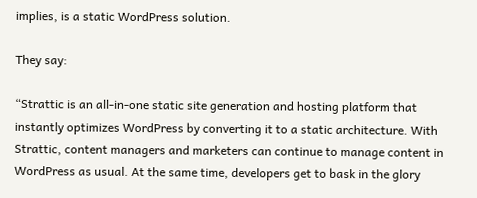implies, is a static WordPress solution.

They say:

“Strattic is an all-in-one static site generation and hosting platform that instantly optimizes WordPress by converting it to a static architecture. With Strattic, content managers and marketers can continue to manage content in WordPress as usual. At the same time, developers get to bask in the glory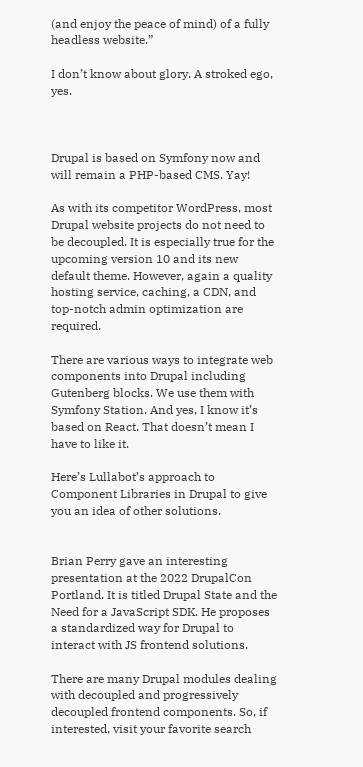(and enjoy the peace of mind) of a fully headless website.”

I don’t know about glory. A stroked ego, yes.



Drupal is based on Symfony now and will remain a PHP-based CMS. Yay!

As with its competitor WordPress, most Drupal website projects do not need to be decoupled. It is especially true for the upcoming version 10 and its new default theme. However, again a quality hosting service, caching, a CDN, and top-notch admin optimization are required.

There are various ways to integrate web components into Drupal including Gutenberg blocks. We use them with Symfony Station. And yes, I know it’s based on React. That doesn’t mean I have to like it.

Here’s Lullabot’s approach to Component Libraries in Drupal to give you an idea of other solutions.


Brian Perry gave an interesting presentation at the 2022 DrupalCon Portland. It is titled Drupal State and the Need for a JavaScript SDK. He proposes a standardized way for Drupal to interact with JS frontend solutions.

There are many Drupal modules dealing with decoupled and progressively decoupled frontend components. So, if interested, visit your favorite search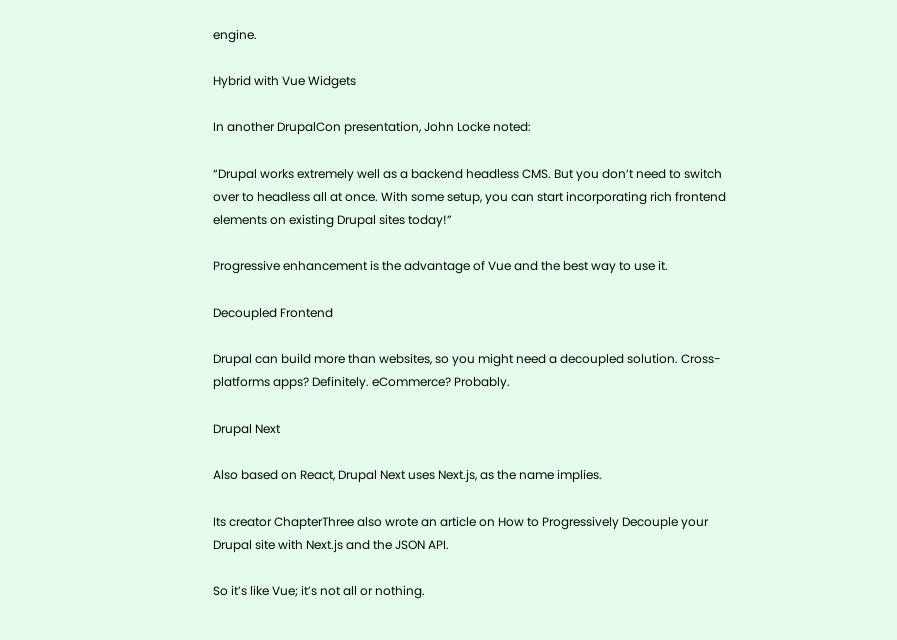engine.

Hybrid with Vue Widgets

In another DrupalCon presentation, John Locke noted:

“Drupal works extremely well as a backend headless CMS. But you don’t need to switch over to headless all at once. With some setup, you can start incorporating rich frontend elements on existing Drupal sites today!”

Progressive enhancement is the advantage of Vue and the best way to use it.

Decoupled Frontend

Drupal can build more than websites, so you might need a decoupled solution. Cross-platforms apps? Definitely. eCommerce? Probably.

Drupal Next

Also based on React, Drupal Next uses Next.js, as the name implies.

Its creator ChapterThree also wrote an article on How to Progressively Decouple your Drupal site with Next.js and the JSON API.

So it’s like Vue; it’s not all or nothing.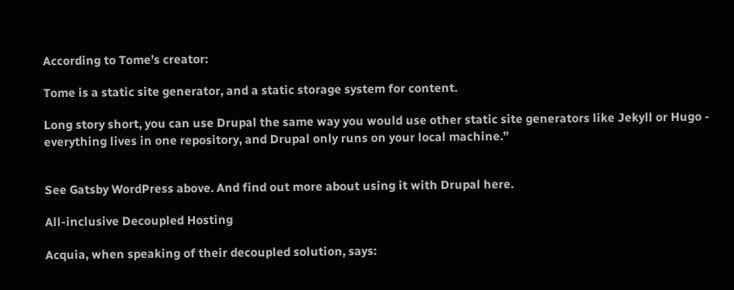According to Tome’s creator:

Tome is a static site generator, and a static storage system for content.

Long story short, you can use Drupal the same way you would use other static site generators like Jekyll or Hugo - everything lives in one repository, and Drupal only runs on your local machine.”


See Gatsby WordPress above. And find out more about using it with Drupal here.

All-inclusive Decoupled Hosting

Acquia, when speaking of their decoupled solution, says: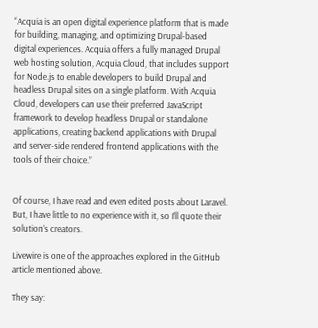“Acquia is an open digital experience platform that is made for building, managing, and optimizing Drupal-based digital experiences. Acquia offers a fully managed Drupal web hosting solution, Acquia Cloud, that includes support for Node.js to enable developers to build Drupal and headless Drupal sites on a single platform. With Acquia Cloud, developers can use their preferred JavaScript framework to develop headless Drupal or standalone applications, creating backend applications with Drupal and server-side rendered frontend applications with the tools of their choice.”


Of course, I have read and even edited posts about Laravel. But, I have little to no experience with it, so I’ll quote their solution’s creators.

Livewire is one of the approaches explored in the GitHub article mentioned above.

They say: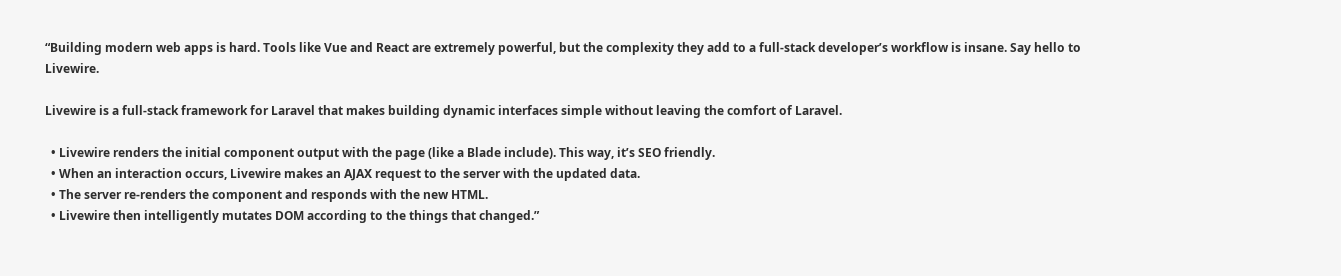“Building modern web apps is hard. Tools like Vue and React are extremely powerful, but the complexity they add to a full-stack developer’s workflow is insane. Say hello to Livewire.

Livewire is a full-stack framework for Laravel that makes building dynamic interfaces simple without leaving the comfort of Laravel.

  • Livewire renders the initial component output with the page (like a Blade include). This way, it’s SEO friendly.
  • When an interaction occurs, Livewire makes an AJAX request to the server with the updated data.
  • The server re-renders the component and responds with the new HTML.
  • Livewire then intelligently mutates DOM according to the things that changed.”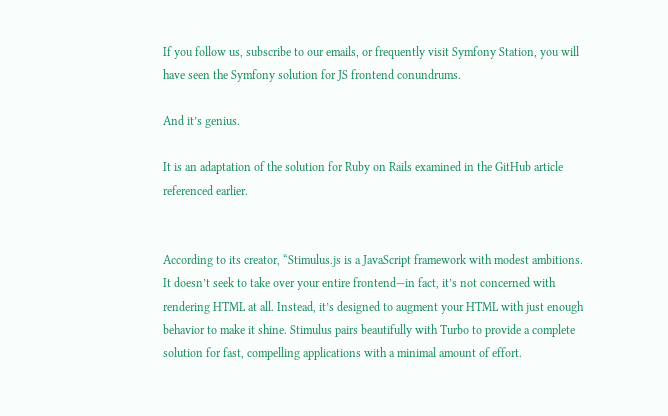If you follow us, subscribe to our emails, or frequently visit Symfony Station, you will have seen the Symfony solution for JS frontend conundrums.

And it’s genius.

It is an adaptation of the solution for Ruby on Rails examined in the GitHub article referenced earlier.


According to its creator, “Stimulus.js is a JavaScript framework with modest ambitions. It doesn’t seek to take over your entire frontend—in fact, it’s not concerned with rendering HTML at all. Instead, it’s designed to augment your HTML with just enough behavior to make it shine. Stimulus pairs beautifully with Turbo to provide a complete solution for fast, compelling applications with a minimal amount of effort.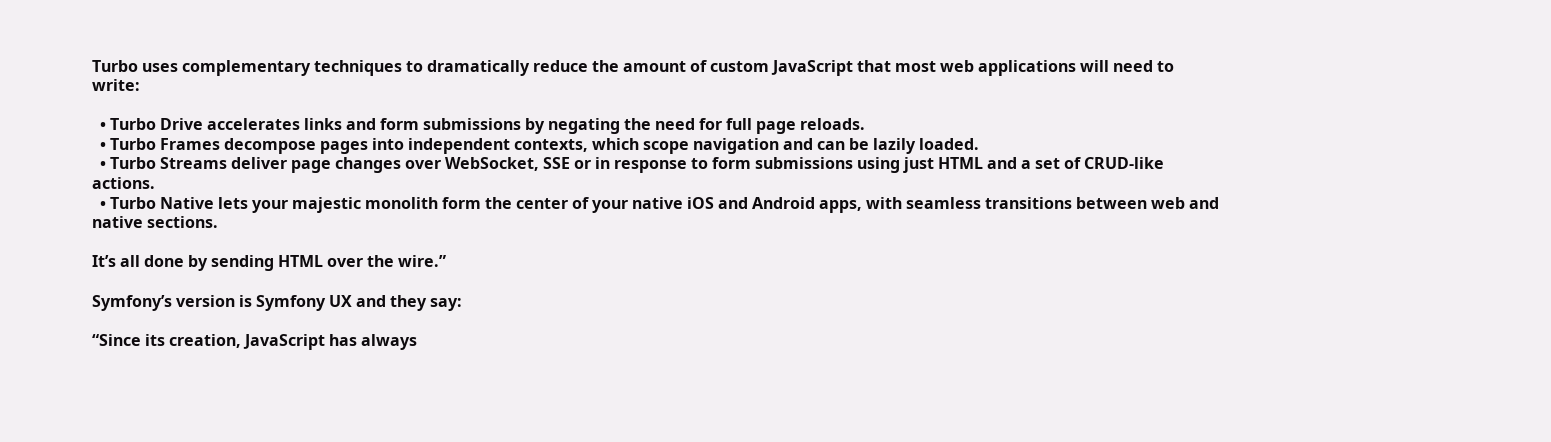Turbo uses complementary techniques to dramatically reduce the amount of custom JavaScript that most web applications will need to write:

  • Turbo Drive accelerates links and form submissions by negating the need for full page reloads.
  • Turbo Frames decompose pages into independent contexts, which scope navigation and can be lazily loaded.
  • Turbo Streams deliver page changes over WebSocket, SSE or in response to form submissions using just HTML and a set of CRUD-like actions.
  • Turbo Native lets your majestic monolith form the center of your native iOS and Android apps, with seamless transitions between web and native sections.

It’s all done by sending HTML over the wire.”

Symfony’s version is Symfony UX and they say:

“Since its creation, JavaScript has always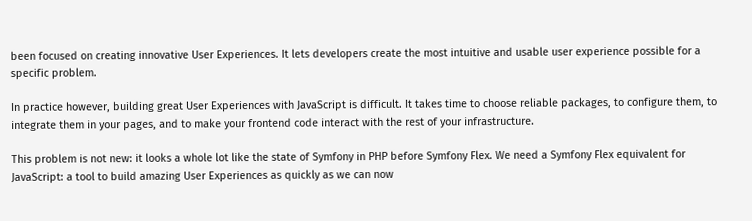been focused on creating innovative User Experiences. It lets developers create the most intuitive and usable user experience possible for a specific problem.

In practice however, building great User Experiences with JavaScript is difficult. It takes time to choose reliable packages, to configure them, to integrate them in your pages, and to make your frontend code interact with the rest of your infrastructure.

This problem is not new: it looks a whole lot like the state of Symfony in PHP before Symfony Flex. We need a Symfony Flex equivalent for JavaScript: a tool to build amazing User Experiences as quickly as we can now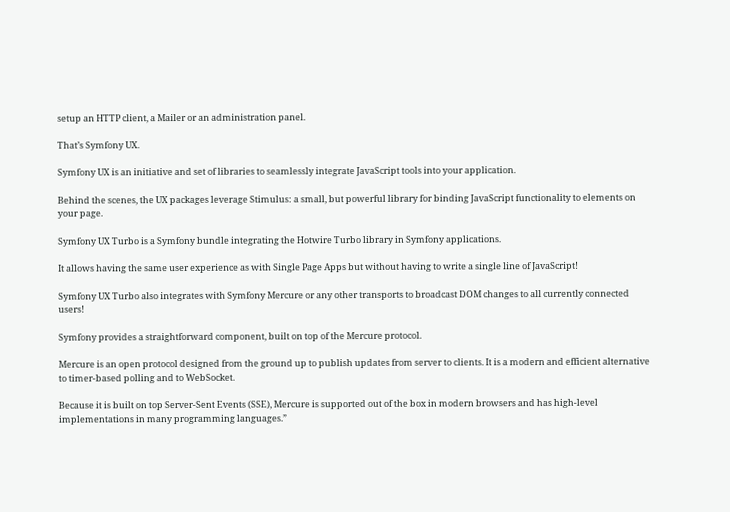setup an HTTP client, a Mailer or an administration panel.

That’s Symfony UX.

Symfony UX is an initiative and set of libraries to seamlessly integrate JavaScript tools into your application.

Behind the scenes, the UX packages leverage Stimulus: a small, but powerful library for binding JavaScript functionality to elements on your page.

Symfony UX Turbo is a Symfony bundle integrating the Hotwire Turbo library in Symfony applications.

It allows having the same user experience as with Single Page Apps but without having to write a single line of JavaScript!

Symfony UX Turbo also integrates with Symfony Mercure or any other transports to broadcast DOM changes to all currently connected users!

Symfony provides a straightforward component, built on top of the Mercure protocol.

Mercure is an open protocol designed from the ground up to publish updates from server to clients. It is a modern and efficient alternative to timer-based polling and to WebSocket.

Because it is built on top Server-Sent Events (SSE), Mercure is supported out of the box in modern browsers and has high-level implementations in many programming languages.”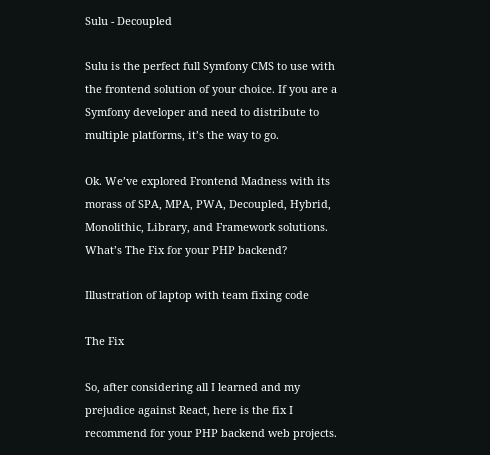Sulu - Decoupled

Sulu is the perfect full Symfony CMS to use with the frontend solution of your choice. If you are a Symfony developer and need to distribute to multiple platforms, it’s the way to go.

Ok. We’ve explored Frontend Madness with its morass of SPA, MPA, PWA, Decoupled, Hybrid, Monolithic, Library, and Framework solutions. What’s The Fix for your PHP backend?

Illustration of laptop with team fixing code

The Fix

So, after considering all I learned and my prejudice against React, here is the fix I recommend for your PHP backend web projects.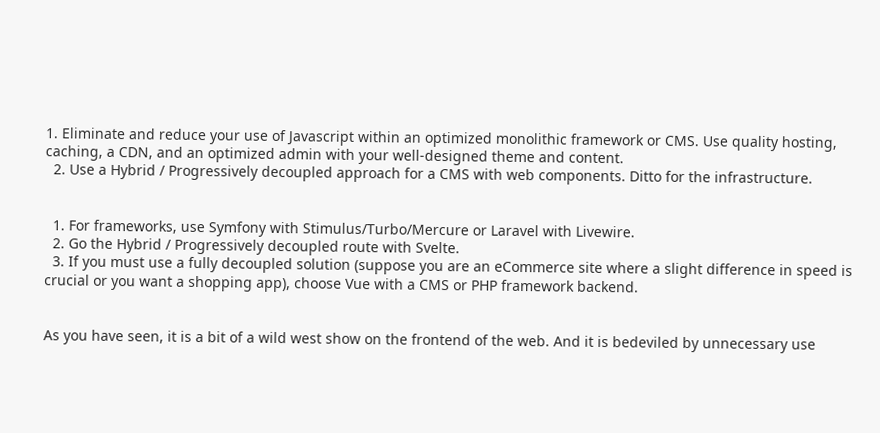1. Eliminate and reduce your use of Javascript within an optimized monolithic framework or CMS. Use quality hosting, caching, a CDN, and an optimized admin with your well-designed theme and content.
  2. Use a Hybrid / Progressively decoupled approach for a CMS with web components. Ditto for the infrastructure.


  1. For frameworks, use Symfony with Stimulus/Turbo/Mercure or Laravel with Livewire.
  2. Go the Hybrid / Progressively decoupled route with Svelte.
  3. If you must use a fully decoupled solution (suppose you are an eCommerce site where a slight difference in speed is crucial or you want a shopping app), choose Vue with a CMS or PHP framework backend.


As you have seen, it is a bit of a wild west show on the frontend of the web. And it is bedeviled by unnecessary use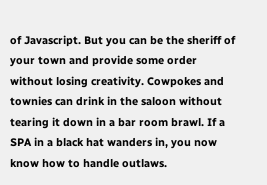of Javascript. But you can be the sheriff of your town and provide some order without losing creativity. Cowpokes and townies can drink in the saloon without tearing it down in a bar room brawl. If a SPA in a black hat wanders in, you now know how to handle outlaws.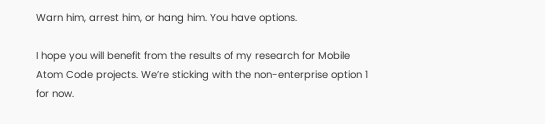Warn him, arrest him, or hang him. You have options.

I hope you will benefit from the results of my research for Mobile Atom Code projects. We’re sticking with the non-enterprise option 1 for now.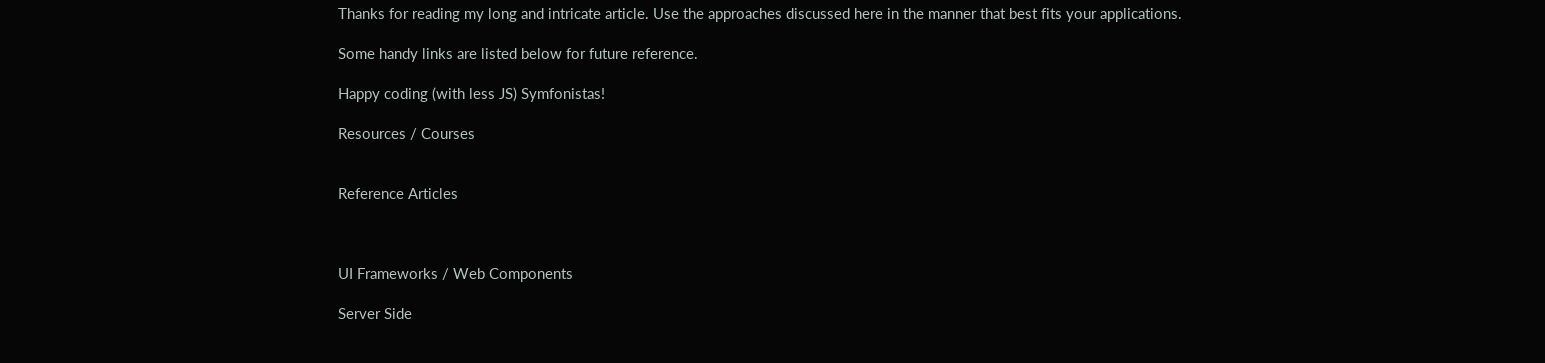Thanks for reading my long and intricate article. Use the approaches discussed here in the manner that best fits your applications.

Some handy links are listed below for future reference.

Happy coding (with less JS) Symfonistas!

Resources / Courses


Reference Articles



UI Frameworks / Web Components

Server Side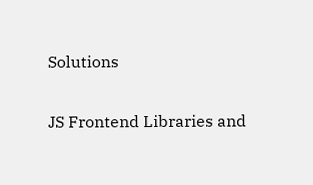Solutions

JS Frontend Libraries and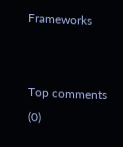Frameworks


Top comments (0)